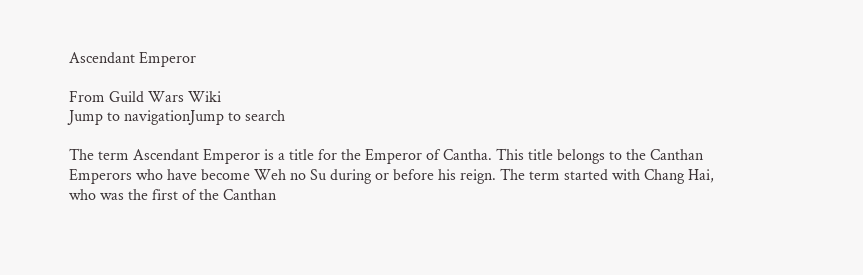Ascendant Emperor

From Guild Wars Wiki
Jump to navigationJump to search

The term Ascendant Emperor is a title for the Emperor of Cantha. This title belongs to the Canthan Emperors who have become Weh no Su during or before his reign. The term started with Chang Hai, who was the first of the Canthan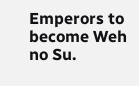Emperors to become Weh no Su.